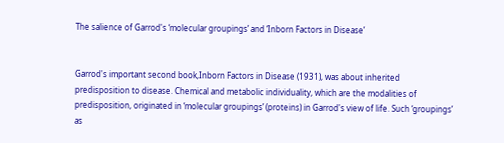The salience of Garrod's ‘molecular groupings’ and ‘Inborn Factors in Disease’


Garrod's important second book,Inborn Factors in Disease (1931), was about inherited predisposition to disease. Chemical and metabolic individuality, which are the modalities of predisposition, originated in ‘molecular groupings’ (proteins) in Garrod's view of life. Such ‘groupings’ as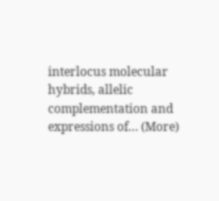interlocus molecular hybrids, allelic complementation and expressions of… (More)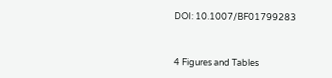DOI: 10.1007/BF01799283


4 Figures and Tables